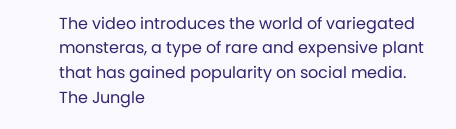The video introduces the world of variegated monsteras, a type of rare and expensive plant that has gained popularity on social media. The Jungle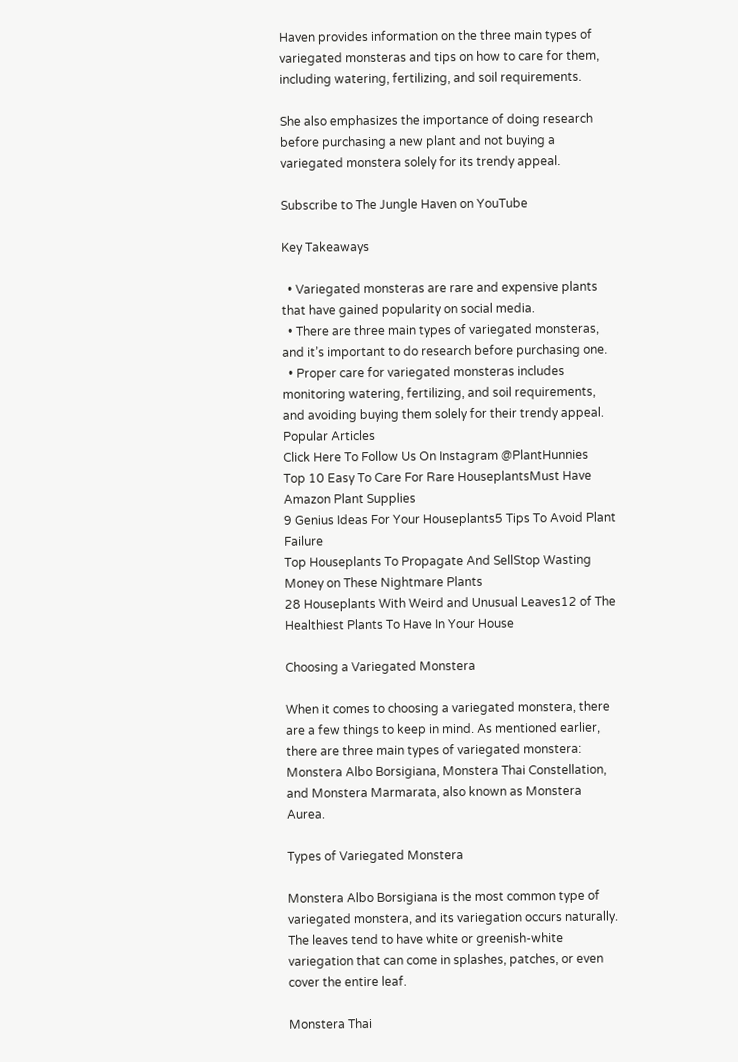Haven provides information on the three main types of variegated monsteras and tips on how to care for them, including watering, fertilizing, and soil requirements.

She also emphasizes the importance of doing research before purchasing a new plant and not buying a variegated monstera solely for its trendy appeal.

Subscribe to The Jungle Haven on YouTube

Key Takeaways

  • Variegated monsteras are rare and expensive plants that have gained popularity on social media.
  • There are three main types of variegated monsteras, and it’s important to do research before purchasing one.
  • Proper care for variegated monsteras includes monitoring watering, fertilizing, and soil requirements, and avoiding buying them solely for their trendy appeal.
Popular Articles
Click Here To Follow Us On Instagram @PlantHunnies
Top 10 Easy To Care For Rare HouseplantsMust Have Amazon Plant Supplies
9 Genius Ideas For Your Houseplants5 Tips To Avoid Plant Failure
Top Houseplants To Propagate And SellStop Wasting Money on These Nightmare Plants
28 Houseplants With Weird and Unusual Leaves12 of The Healthiest Plants To Have In Your House

Choosing a Variegated Monstera

When it comes to choosing a variegated monstera, there are a few things to keep in mind. As mentioned earlier, there are three main types of variegated monstera: Monstera Albo Borsigiana, Monstera Thai Constellation, and Monstera Marmarata, also known as Monstera Aurea.

Types of Variegated Monstera

Monstera Albo Borsigiana is the most common type of variegated monstera, and its variegation occurs naturally. The leaves tend to have white or greenish-white variegation that can come in splashes, patches, or even cover the entire leaf.

Monstera Thai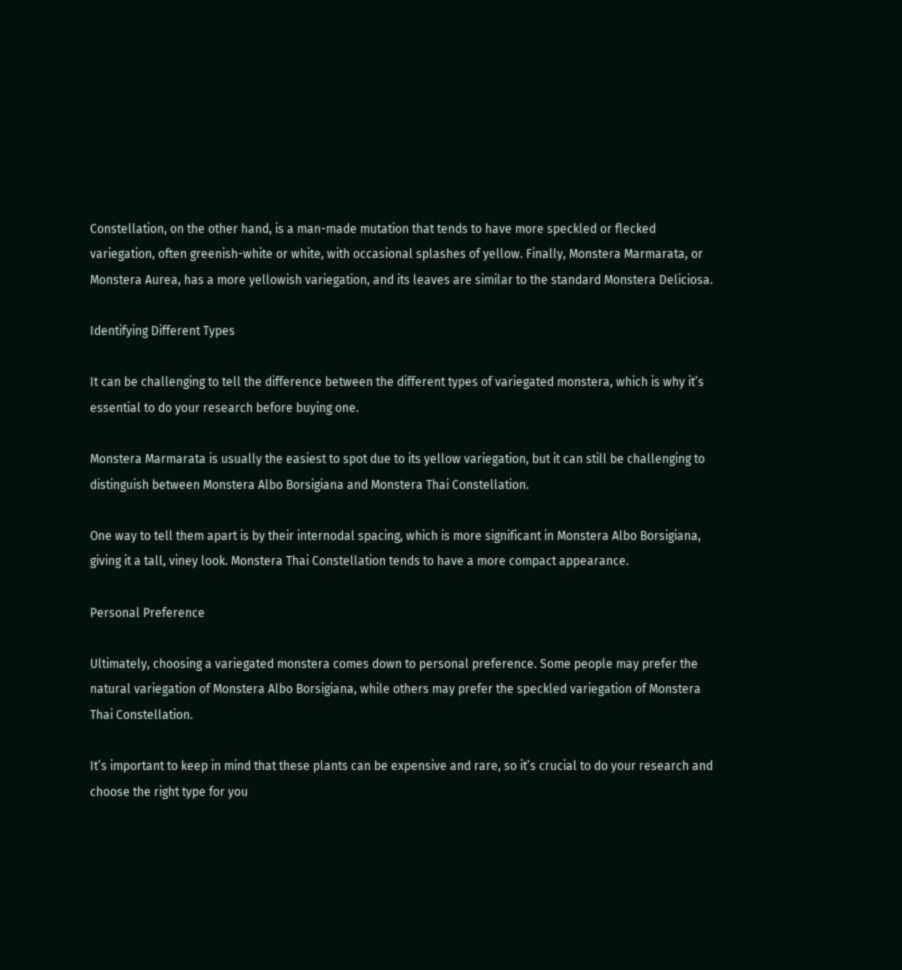Constellation, on the other hand, is a man-made mutation that tends to have more speckled or flecked variegation, often greenish-white or white, with occasional splashes of yellow. Finally, Monstera Marmarata, or Monstera Aurea, has a more yellowish variegation, and its leaves are similar to the standard Monstera Deliciosa.

Identifying Different Types

It can be challenging to tell the difference between the different types of variegated monstera, which is why it’s essential to do your research before buying one.

Monstera Marmarata is usually the easiest to spot due to its yellow variegation, but it can still be challenging to distinguish between Monstera Albo Borsigiana and Monstera Thai Constellation.

One way to tell them apart is by their internodal spacing, which is more significant in Monstera Albo Borsigiana, giving it a tall, viney look. Monstera Thai Constellation tends to have a more compact appearance.

Personal Preference

Ultimately, choosing a variegated monstera comes down to personal preference. Some people may prefer the natural variegation of Monstera Albo Borsigiana, while others may prefer the speckled variegation of Monstera Thai Constellation.

It’s important to keep in mind that these plants can be expensive and rare, so it’s crucial to do your research and choose the right type for you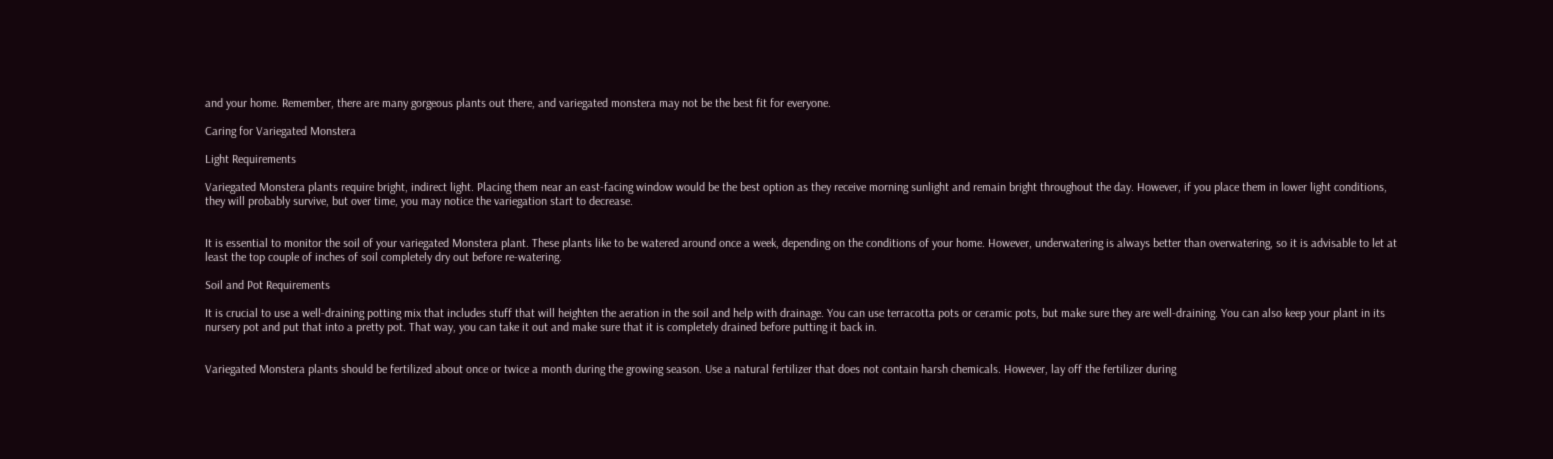and your home. Remember, there are many gorgeous plants out there, and variegated monstera may not be the best fit for everyone.

Caring for Variegated Monstera

Light Requirements

Variegated Monstera plants require bright, indirect light. Placing them near an east-facing window would be the best option as they receive morning sunlight and remain bright throughout the day. However, if you place them in lower light conditions, they will probably survive, but over time, you may notice the variegation start to decrease.


It is essential to monitor the soil of your variegated Monstera plant. These plants like to be watered around once a week, depending on the conditions of your home. However, underwatering is always better than overwatering, so it is advisable to let at least the top couple of inches of soil completely dry out before re-watering.

Soil and Pot Requirements

It is crucial to use a well-draining potting mix that includes stuff that will heighten the aeration in the soil and help with drainage. You can use terracotta pots or ceramic pots, but make sure they are well-draining. You can also keep your plant in its nursery pot and put that into a pretty pot. That way, you can take it out and make sure that it is completely drained before putting it back in.


Variegated Monstera plants should be fertilized about once or twice a month during the growing season. Use a natural fertilizer that does not contain harsh chemicals. However, lay off the fertilizer during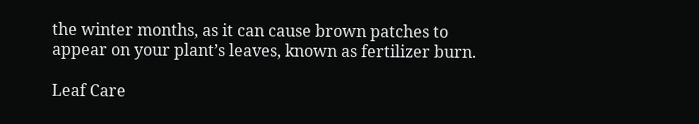the winter months, as it can cause brown patches to appear on your plant’s leaves, known as fertilizer burn.

Leaf Care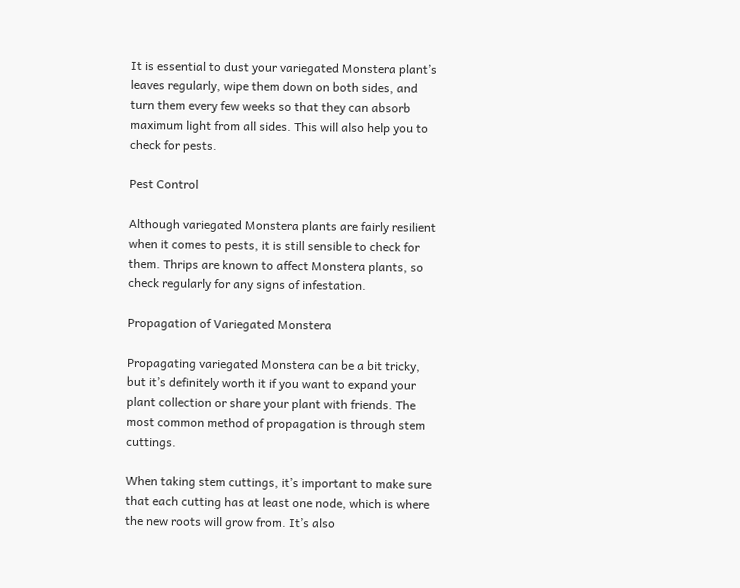It is essential to dust your variegated Monstera plant’s leaves regularly, wipe them down on both sides, and turn them every few weeks so that they can absorb maximum light from all sides. This will also help you to check for pests.

Pest Control

Although variegated Monstera plants are fairly resilient when it comes to pests, it is still sensible to check for them. Thrips are known to affect Monstera plants, so check regularly for any signs of infestation.

Propagation of Variegated Monstera

Propagating variegated Monstera can be a bit tricky, but it’s definitely worth it if you want to expand your plant collection or share your plant with friends. The most common method of propagation is through stem cuttings.

When taking stem cuttings, it’s important to make sure that each cutting has at least one node, which is where the new roots will grow from. It’s also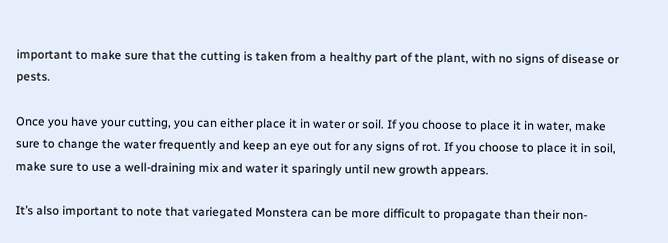important to make sure that the cutting is taken from a healthy part of the plant, with no signs of disease or pests.

Once you have your cutting, you can either place it in water or soil. If you choose to place it in water, make sure to change the water frequently and keep an eye out for any signs of rot. If you choose to place it in soil, make sure to use a well-draining mix and water it sparingly until new growth appears.

It’s also important to note that variegated Monstera can be more difficult to propagate than their non-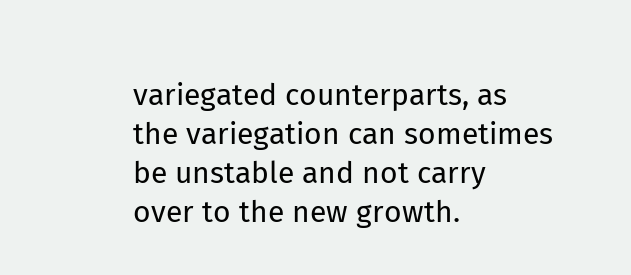variegated counterparts, as the variegation can sometimes be unstable and not carry over to the new growth.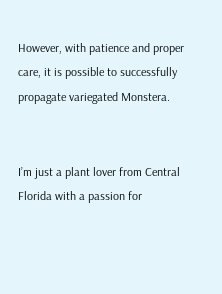However, with patience and proper care, it is possible to successfully propagate variegated Monstera.


I’m just a plant lover from Central Florida with a passion for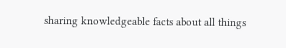sharing knowledgeable facts about all things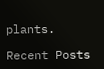plants.

Recent Posts